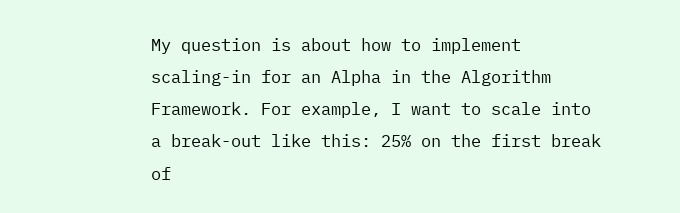My question is about how to implement scaling-in for an Alpha in the Algorithm Framework. For example, I want to scale into a break-out like this: 25% on the first break of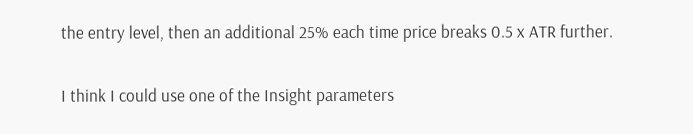the entry level, then an additional 25% each time price breaks 0.5 x ATR further.

I think I could use one of the Insight parameters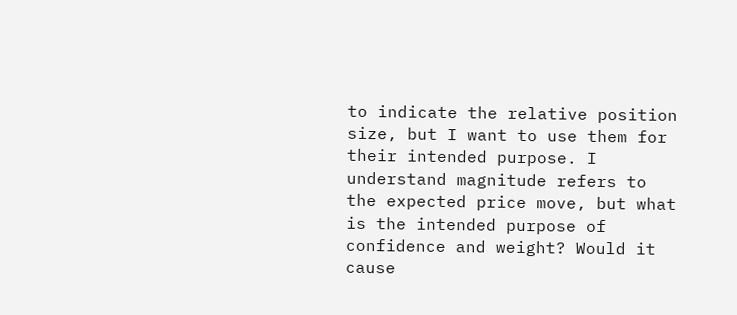to indicate the relative position size, but I want to use them for their intended purpose. I understand magnitude refers to the expected price move, but what is the intended purpose of confidence and weight? Would it cause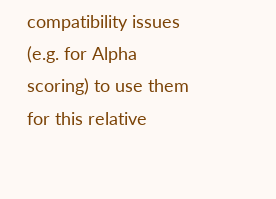compatibility issues (e.g. for Alpha scoring) to use them for this relative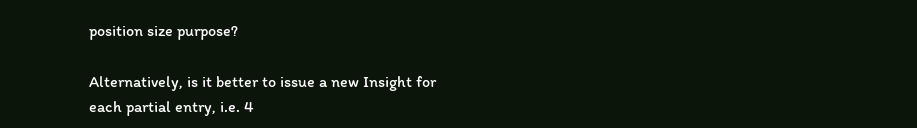position size purpose?

Alternatively, is it better to issue a new Insight for each partial entry, i.e. 4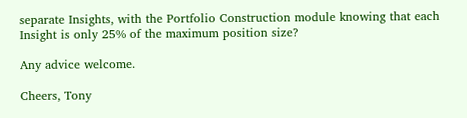separate Insights, with the Portfolio Construction module knowing that each Insight is only 25% of the maximum position size?

Any advice welcome.

Cheers, Tony